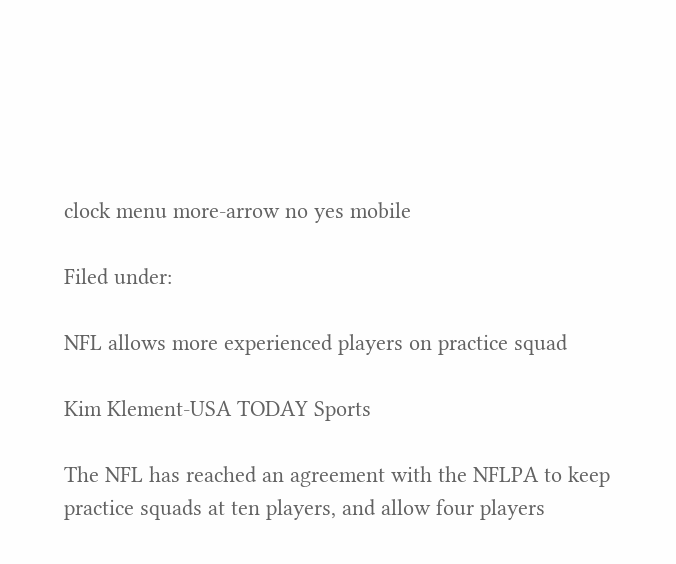clock menu more-arrow no yes mobile

Filed under:

NFL allows more experienced players on practice squad

Kim Klement-USA TODAY Sports

The NFL has reached an agreement with the NFLPA to keep practice squads at ten players, and allow four players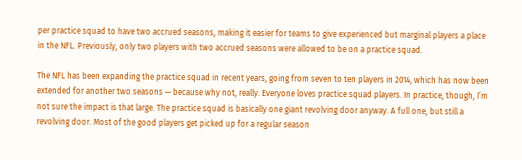per practice squad to have two accrued seasons, making it easier for teams to give experienced but marginal players a place in the NFL. Previously, only two players with two accrued seasons were allowed to be on a practice squad.

The NFL has been expanding the practice squad in recent years, going from seven to ten players in 2014, which has now been extended for another two seasons — because why not, really. Everyone loves practice squad players. In practice, though, I’m not sure the impact is that large. The practice squad is basically one giant revolving door anyway. A full one, but still a revolving door. Most of the good players get picked up for a regular season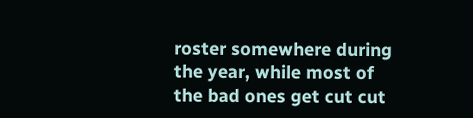roster somewhere during the year, while most of the bad ones get cut cut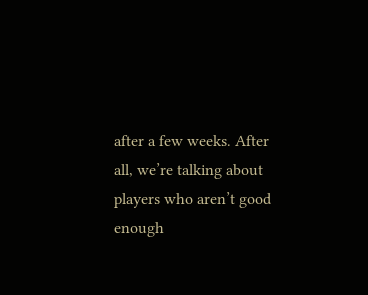after a few weeks. After all, we’re talking about players who aren’t good enough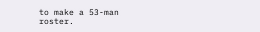to make a 53-man roster.